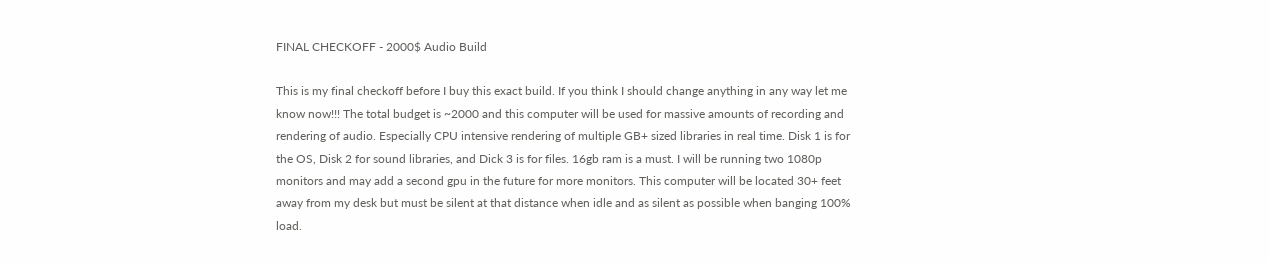FINAL CHECKOFF - 2000$ Audio Build

This is my final checkoff before I buy this exact build. If you think I should change anything in any way let me know now!!! The total budget is ~2000 and this computer will be used for massive amounts of recording and rendering of audio. Especially CPU intensive rendering of multiple GB+ sized libraries in real time. Disk 1 is for the OS, Disk 2 for sound libraries, and Dick 3 is for files. 16gb ram is a must. I will be running two 1080p monitors and may add a second gpu in the future for more monitors. This computer will be located 30+ feet away from my desk but must be silent at that distance when idle and as silent as possible when banging 100% load.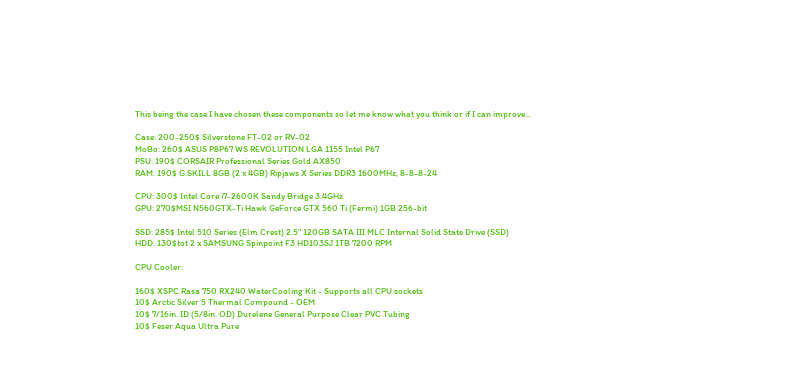This being the case I have chosen these components so let me know what you think or if I can improve...

Case: 200-250$ Silverstone FT-02 or RV-02
MoBo: 260$ ASUS P8P67 WS REVOLUTION LGA 1155 Intel P67
PSU: 190$ CORSAIR Professional Series Gold AX850
RAM: 190$ G.SKILL 8GB (2 x 4GB) Ripjaws X Series DDR3 1600MHz, 8-8-8-24

CPU: 300$ Intel Core i7-2600K Sandy Bridge 3.4GHz
GPU: 270$MSI N560GTX-Ti Hawk GeForce GTX 560 Ti (Fermi) 1GB 256-bit

SSD: 285$ Intel 510 Series (Elm Crest) 2.5" 120GB SATA III MLC Internal Solid State Drive (SSD)
HDD: 130$tot 2 x SAMSUNG Spinpoint F3 HD103SJ 1TB 7200 RPM

CPU Cooler:

160$ XSPC Rasa 750 RX240 WaterCooling Kit - Supports all CPU sockets
10$ Arctic Silver 5 Thermal Compound - OEM
10$ 7/16in. ID (5/8in. OD) Durelene General Purpose Clear PVC Tubing
10$ Feser Aqua Ultra Pure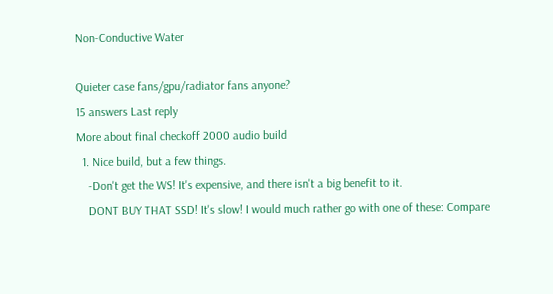Non-Conductive Water

Quieter case fans/gpu/radiator fans anyone?
15 answers Last reply
More about final checkoff 2000 audio build
  1. Nice build, but a few things.
    -Don't get the WS! It's expensive, and there isn't a big benefit to it.
    DONT BUY THAT SSD! It's slow! I would much rather go with one of these: Compare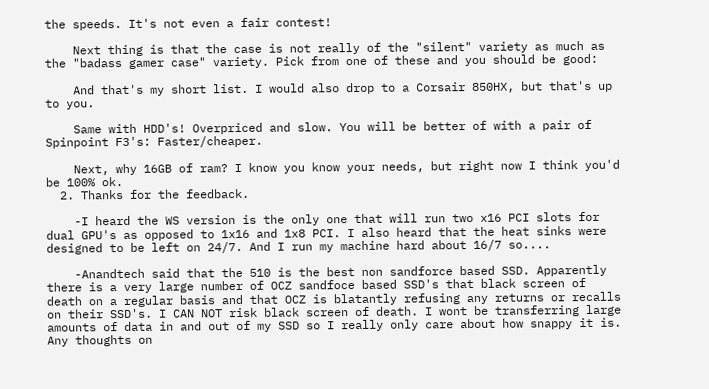the speeds. It's not even a fair contest!

    Next thing is that the case is not really of the "silent" variety as much as the "badass gamer case" variety. Pick from one of these and you should be good:

    And that's my short list. I would also drop to a Corsair 850HX, but that's up to you.

    Same with HDD's! Overpriced and slow. You will be better of with a pair of Spinpoint F3's: Faster/cheaper.

    Next, why 16GB of ram? I know you know your needs, but right now I think you'd be 100% ok.
  2. Thanks for the feedback.

    -I heard the WS version is the only one that will run two x16 PCI slots for dual GPU's as opposed to 1x16 and 1x8 PCI. I also heard that the heat sinks were designed to be left on 24/7. And I run my machine hard about 16/7 so....

    -Anandtech said that the 510 is the best non sandforce based SSD. Apparently there is a very large number of OCZ sandfoce based SSD's that black screen of death on a regular basis and that OCZ is blatantly refusing any returns or recalls on their SSD's. I CAN NOT risk black screen of death. I wont be transferring large amounts of data in and out of my SSD so I really only care about how snappy it is. Any thoughts on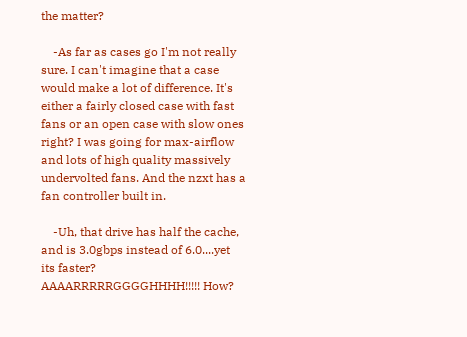the matter?

    -As far as cases go I'm not really sure. I can't imagine that a case would make a lot of difference. It's either a fairly closed case with fast fans or an open case with slow ones right? I was going for max-airflow and lots of high quality massively undervolted fans. And the nzxt has a fan controller built in.

    -Uh, that drive has half the cache, and is 3.0gbps instead of 6.0....yet its faster? AAAARRRRRGGGGHHHH!!!!! How?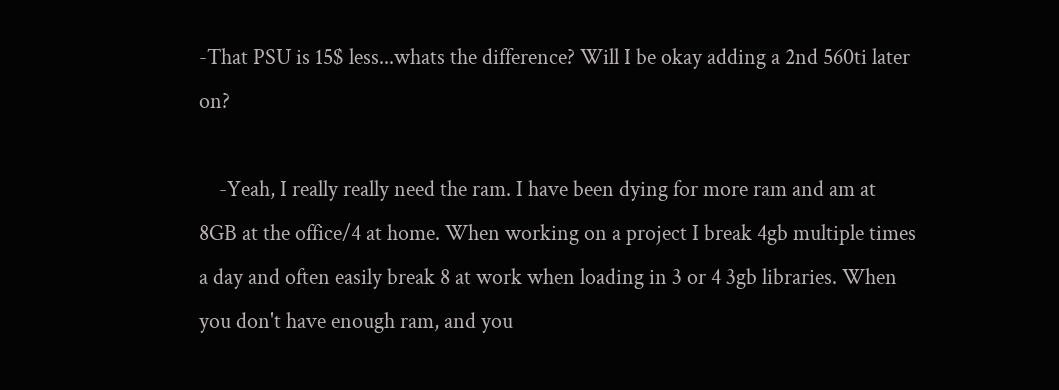-That PSU is 15$ less...whats the difference? Will I be okay adding a 2nd 560ti later on?

    -Yeah, I really really need the ram. I have been dying for more ram and am at 8GB at the office/4 at home. When working on a project I break 4gb multiple times a day and often easily break 8 at work when loading in 3 or 4 3gb libraries. When you don't have enough ram, and you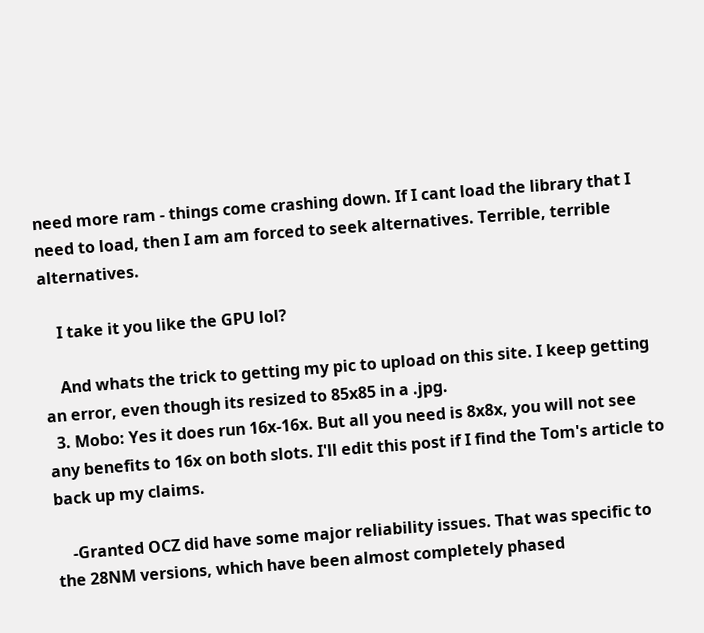need more ram - things come crashing down. If I cant load the library that I need to load, then I am am forced to seek alternatives. Terrible, terrible alternatives.

    I take it you like the GPU lol?

    And whats the trick to getting my pic to upload on this site. I keep getting an error, even though its resized to 85x85 in a .jpg.
  3. Mobo: Yes it does run 16x-16x. But all you need is 8x8x, you will not see any benefits to 16x on both slots. I'll edit this post if I find the Tom's article to back up my claims.

    -Granted OCZ did have some major reliability issues. That was specific to the 28NM versions, which have been almost completely phased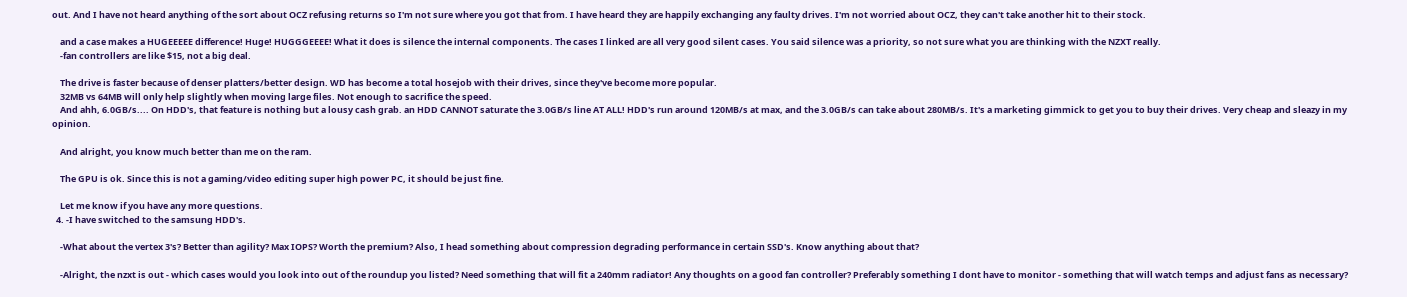out. And I have not heard anything of the sort about OCZ refusing returns so I'm not sure where you got that from. I have heard they are happily exchanging any faulty drives. I'm not worried about OCZ, they can't take another hit to their stock.

    and a case makes a HUGEEEEE difference! Huge! HUGGGEEEE! What it does is silence the internal components. The cases I linked are all very good silent cases. You said silence was a priority, so not sure what you are thinking with the NZXT really.
    -fan controllers are like $15, not a big deal.

    The drive is faster because of denser platters/better design. WD has become a total hosejob with their drives, since they've become more popular.
    32MB vs 64MB will only help slightly when moving large files. Not enough to sacrifice the speed.
    And ahh, 6.0GB/s.... On HDD's, that feature is nothing but a lousy cash grab. an HDD CANNOT saturate the 3.0GB/s line AT ALL! HDD's run around 120MB/s at max, and the 3.0GB/s can take about 280MB/s. It's a marketing gimmick to get you to buy their drives. Very cheap and sleazy in my opinion.

    And alright, you know much better than me on the ram.

    The GPU is ok. Since this is not a gaming/video editing super high power PC, it should be just fine.

    Let me know if you have any more questions.
  4. -I have switched to the samsung HDD's.

    -What about the vertex 3's? Better than agility? Max IOPS? Worth the premium? Also, I head something about compression degrading performance in certain SSD's. Know anything about that?

    -Alright, the nzxt is out - which cases would you look into out of the roundup you listed? Need something that will fit a 240mm radiator! Any thoughts on a good fan controller? Preferably something I dont have to monitor - something that will watch temps and adjust fans as necessary?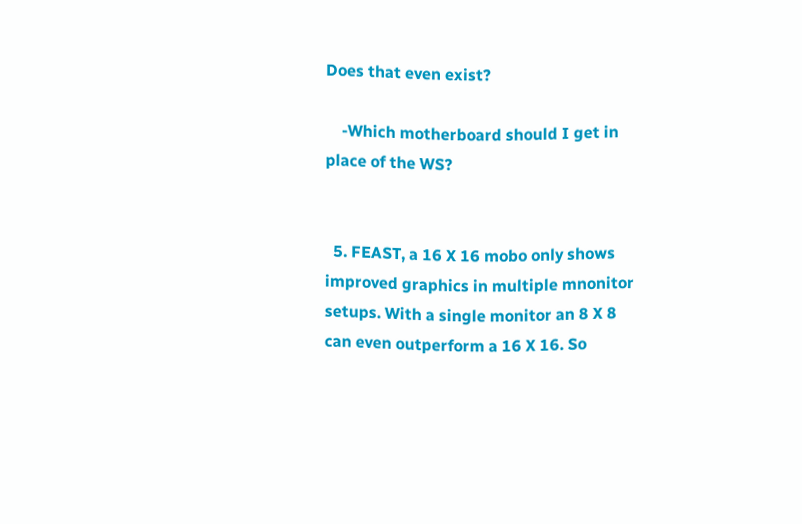Does that even exist?

    -Which motherboard should I get in place of the WS?


  5. FEAST, a 16 X 16 mobo only shows improved graphics in multiple mnonitor setups. With a single monitor an 8 X 8 can even outperform a 16 X 16. So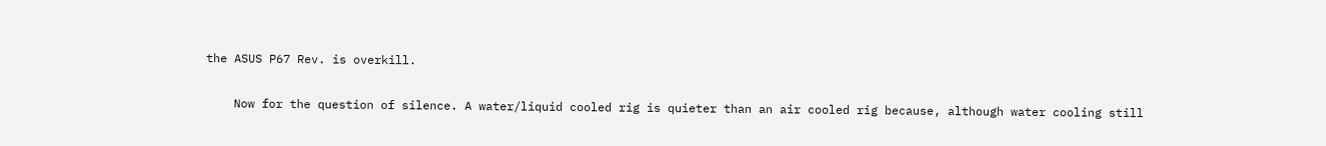the ASUS P67 Rev. is overkill.

    Now for the question of silence. A water/liquid cooled rig is quieter than an air cooled rig because, although water cooling still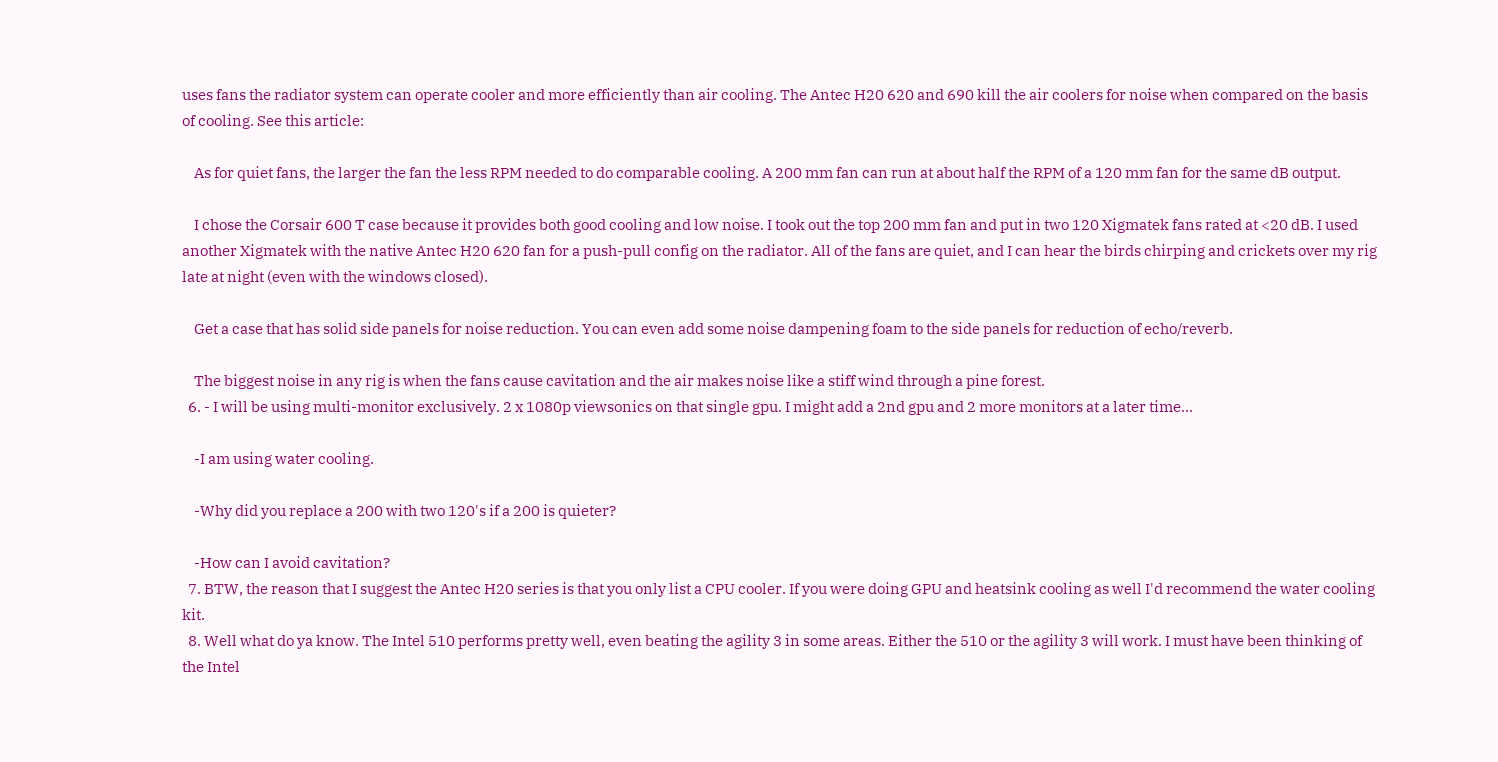uses fans the radiator system can operate cooler and more efficiently than air cooling. The Antec H20 620 and 690 kill the air coolers for noise when compared on the basis of cooling. See this article:

    As for quiet fans, the larger the fan the less RPM needed to do comparable cooling. A 200 mm fan can run at about half the RPM of a 120 mm fan for the same dB output.

    I chose the Corsair 600 T case because it provides both good cooling and low noise. I took out the top 200 mm fan and put in two 120 Xigmatek fans rated at <20 dB. I used another Xigmatek with the native Antec H20 620 fan for a push-pull config on the radiator. All of the fans are quiet, and I can hear the birds chirping and crickets over my rig late at night (even with the windows closed).

    Get a case that has solid side panels for noise reduction. You can even add some noise dampening foam to the side panels for reduction of echo/reverb.

    The biggest noise in any rig is when the fans cause cavitation and the air makes noise like a stiff wind through a pine forest.
  6. - I will be using multi-monitor exclusively. 2 x 1080p viewsonics on that single gpu. I might add a 2nd gpu and 2 more monitors at a later time...

    -I am using water cooling.

    -Why did you replace a 200 with two 120's if a 200 is quieter?

    -How can I avoid cavitation?
  7. BTW, the reason that I suggest the Antec H20 series is that you only list a CPU cooler. If you were doing GPU and heatsink cooling as well I'd recommend the water cooling kit.
  8. Well what do ya know. The Intel 510 performs pretty well, even beating the agility 3 in some areas. Either the 510 or the agility 3 will work. I must have been thinking of the Intel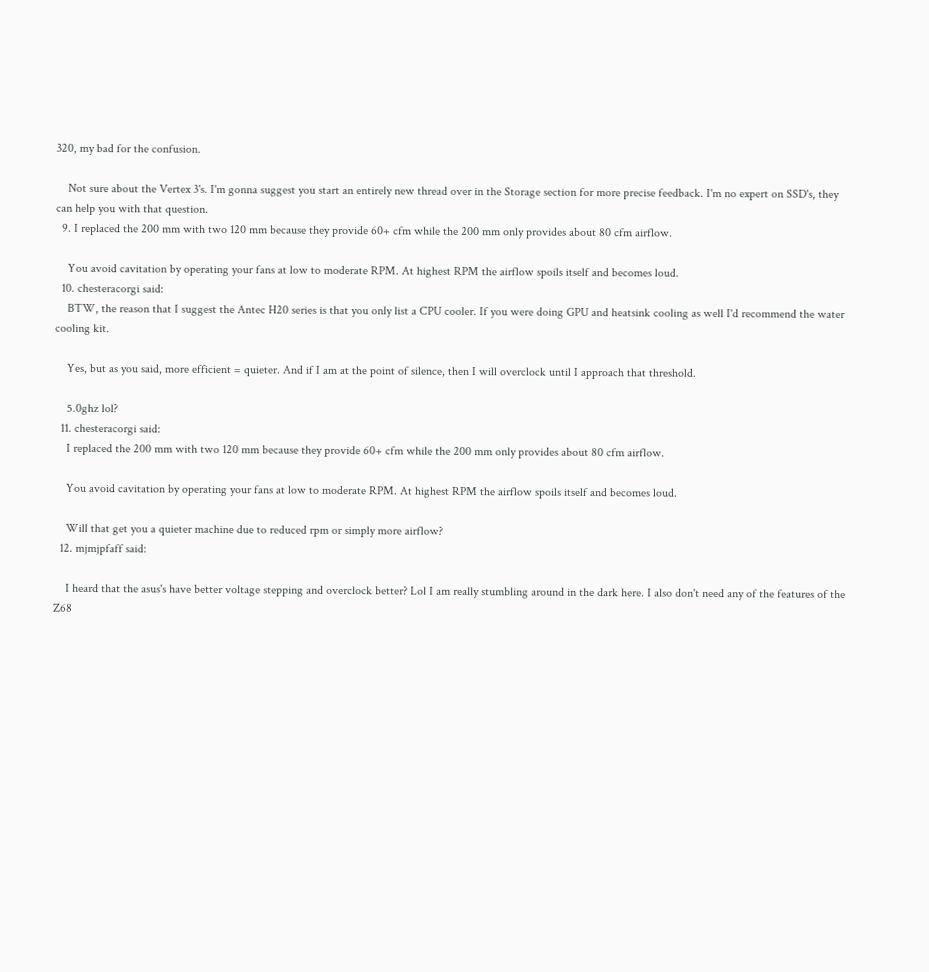320, my bad for the confusion.

    Not sure about the Vertex 3's. I'm gonna suggest you start an entirely new thread over in the Storage section for more precise feedback. I'm no expert on SSD's, they can help you with that question.
  9. I replaced the 200 mm with two 120 mm because they provide 60+ cfm while the 200 mm only provides about 80 cfm airflow.

    You avoid cavitation by operating your fans at low to moderate RPM. At highest RPM the airflow spoils itself and becomes loud.
  10. chesteracorgi said:
    BTW, the reason that I suggest the Antec H20 series is that you only list a CPU cooler. If you were doing GPU and heatsink cooling as well I'd recommend the water cooling kit.

    Yes, but as you said, more efficient = quieter. And if I am at the point of silence, then I will overclock until I approach that threshold.

    5.0ghz lol?
  11. chesteracorgi said:
    I replaced the 200 mm with two 120 mm because they provide 60+ cfm while the 200 mm only provides about 80 cfm airflow.

    You avoid cavitation by operating your fans at low to moderate RPM. At highest RPM the airflow spoils itself and becomes loud.

    Will that get you a quieter machine due to reduced rpm or simply more airflow?
  12. mjmjpfaff said:

    I heard that the asus's have better voltage stepping and overclock better? Lol I am really stumbling around in the dark here. I also don't need any of the features of the Z68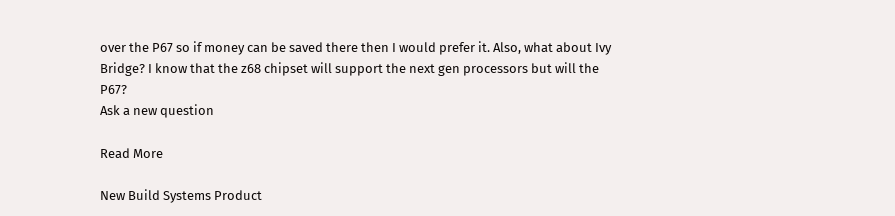over the P67 so if money can be saved there then I would prefer it. Also, what about Ivy Bridge? I know that the z68 chipset will support the next gen processors but will the P67?
Ask a new question

Read More

New Build Systems Product